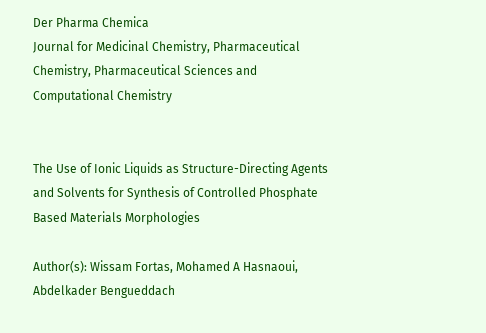Der Pharma Chemica
Journal for Medicinal Chemistry, Pharmaceutical Chemistry, Pharmaceutical Sciences and Computational Chemistry


The Use of Ionic Liquids as Structure-Directing Agents and Solvents for Synthesis of Controlled Phosphate Based Materials Morphologies

Author(s): Wissam Fortas, Mohamed A Hasnaoui, Abdelkader Bengueddach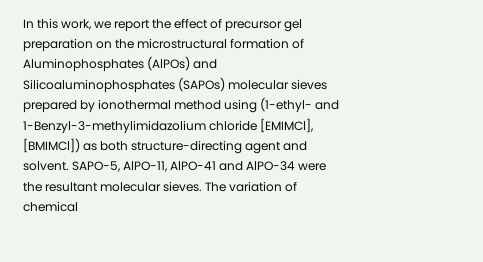In this work, we report the effect of precursor gel preparation on the microstructural formation of Aluminophosphates (AlPOs) and Silicoaluminophosphates (SAPOs) molecular sieves prepared by ionothermal method using (1-ethyl- and 1-Benzyl-3-methylimidazolium chloride [EMIMCl], [BMIMCl]) as both structure-directing agent and solvent. SAPO-5, AlPO-11, AlPO-41 and AlPO-34 were the resultant molecular sieves. The variation of chemical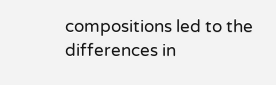compositions led to the differences in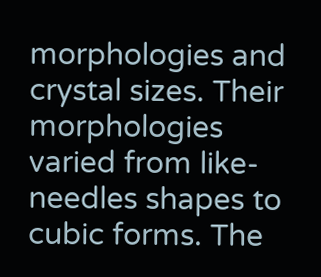morphologies and crystal sizes. Their morphologies varied from like-needles shapes to cubic forms. The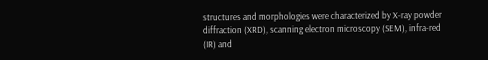structures and morphologies were characterized by X-ray powder diffraction (XRD), scanning electron microscopy (SEM), infra-red (IR) and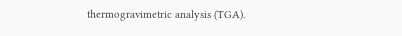thermogravimetric analysis (TGA).